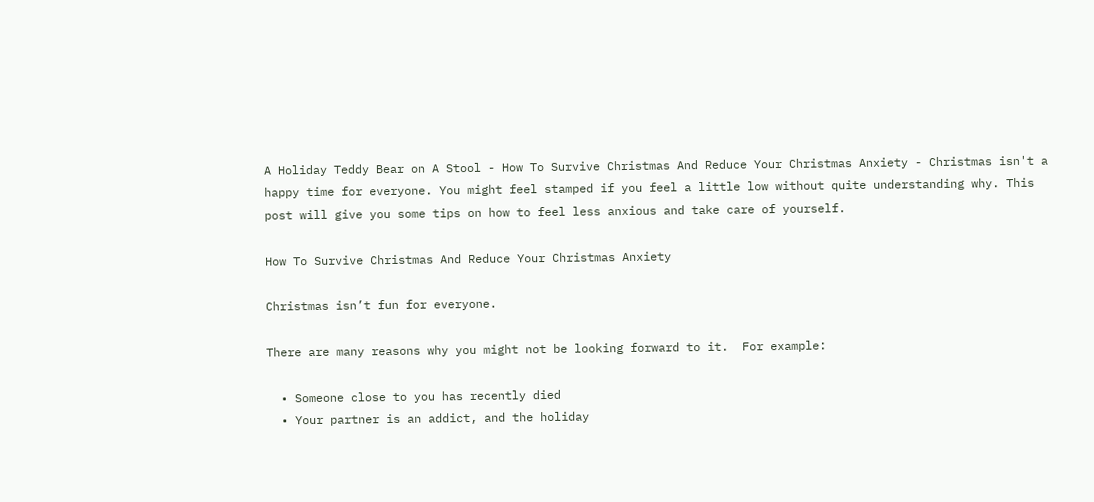A Holiday Teddy Bear on A Stool - How To Survive Christmas And Reduce Your Christmas Anxiety - Christmas isn't a happy time for everyone. You might feel stamped if you feel a little low without quite understanding why. This post will give you some tips on how to feel less anxious and take care of yourself.

How To Survive Christmas And Reduce Your Christmas Anxiety

Christmas isn’t fun for everyone.

There are many reasons why you might not be looking forward to it.  For example:

  • Someone close to you has recently died
  • Your partner is an addict, and the holiday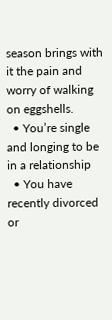season brings with it the pain and worry of walking on eggshells.
  • You’re single and longing to be in a relationship
  • You have recently divorced or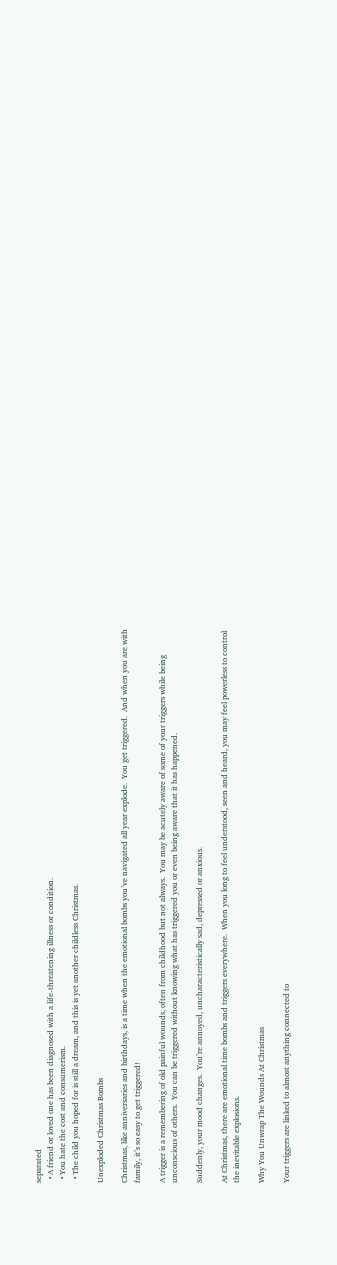separated
  • A friend or loved one has been diagnosed with a life-threatening illness or condition.
  • You hate the cost and consumerism.
  • The child you hoped for is still a dream, and this is yet another childless Christmas.

Unexploded Christmas Bombs

Christmas, like anniversaries and birthdays, is a time when the emotional bombs you’ve navigated all year explode.  You get triggered.  And when you are with family, it’s so easy to get triggered!

A trigger is a remembering of old painful wounds, often from childhood but not always.  You may be acutely aware of some of your triggers while being unconscious of others.  You can be triggered without knowing what has triggered you or even being aware that it has happened.

Suddenly, your mood changes.  You’re annoyed, uncharacteristically sad, depressed or anxious.

At Christmas, there are emotional time bombs and triggers everywhere.  When you long to feel understood, seen and heard, you may feel powerless to control the inevitable explosions.

Why You Unwrap The Wounds At Christmas

Your triggers are linked to almost anything connected to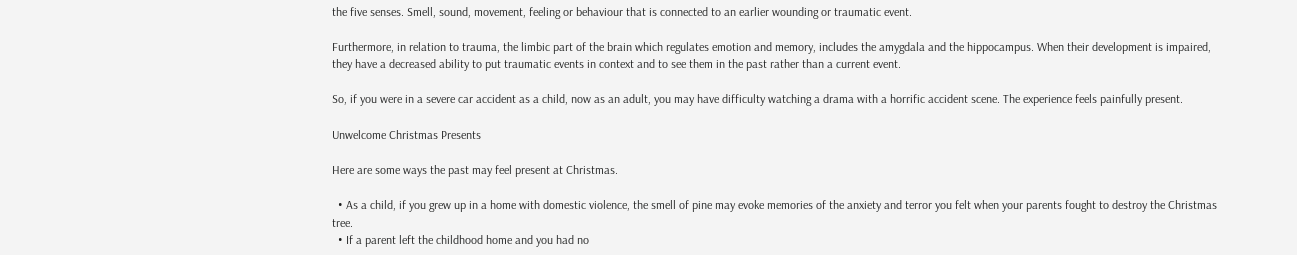the five senses. Smell, sound, movement, feeling or behaviour that is connected to an earlier wounding or traumatic event.

Furthermore, in relation to trauma, the limbic part of the brain which regulates emotion and memory, includes the amygdala and the hippocampus. When their development is impaired, they have a decreased ability to put traumatic events in context and to see them in the past rather than a current event.

So, if you were in a severe car accident as a child, now as an adult, you may have difficulty watching a drama with a horrific accident scene. The experience feels painfully present.

Unwelcome Christmas Presents

Here are some ways the past may feel present at Christmas.

  • As a child, if you grew up in a home with domestic violence, the smell of pine may evoke memories of the anxiety and terror you felt when your parents fought to destroy the Christmas tree.
  • If a parent left the childhood home and you had no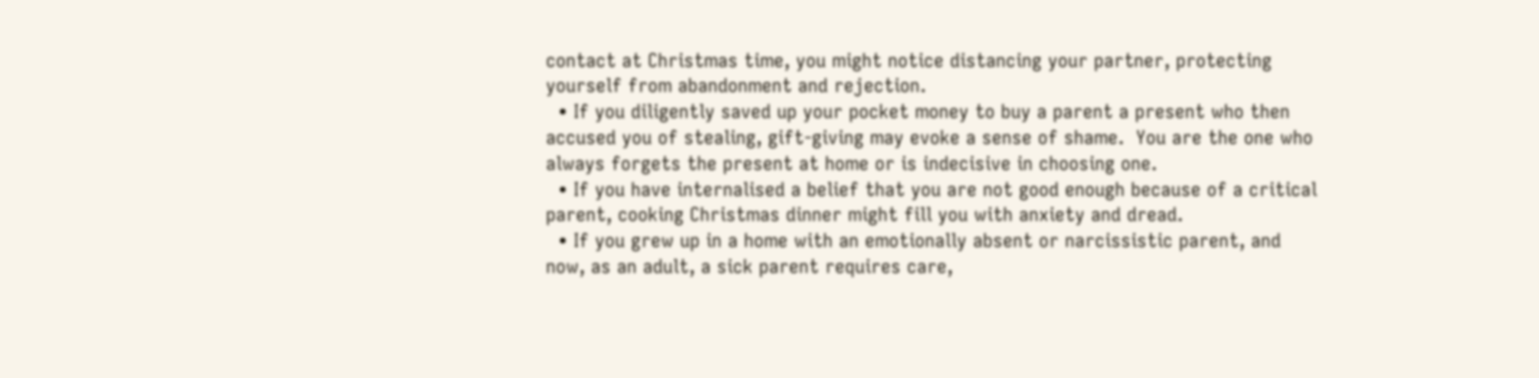contact at Christmas time, you might notice distancing your partner, protecting yourself from abandonment and rejection.
  • If you diligently saved up your pocket money to buy a parent a present who then accused you of stealing, gift-giving may evoke a sense of shame.  You are the one who always forgets the present at home or is indecisive in choosing one.
  • If you have internalised a belief that you are not good enough because of a critical parent, cooking Christmas dinner might fill you with anxiety and dread.
  • If you grew up in a home with an emotionally absent or narcissistic parent, and now, as an adult, a sick parent requires care,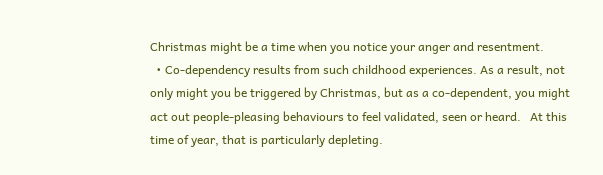Christmas might be a time when you notice your anger and resentment.
  • Co-dependency results from such childhood experiences. As a result, not only might you be triggered by Christmas, but as a co-dependent, you might act out people-pleasing behaviours to feel validated, seen or heard.   At this time of year, that is particularly depleting.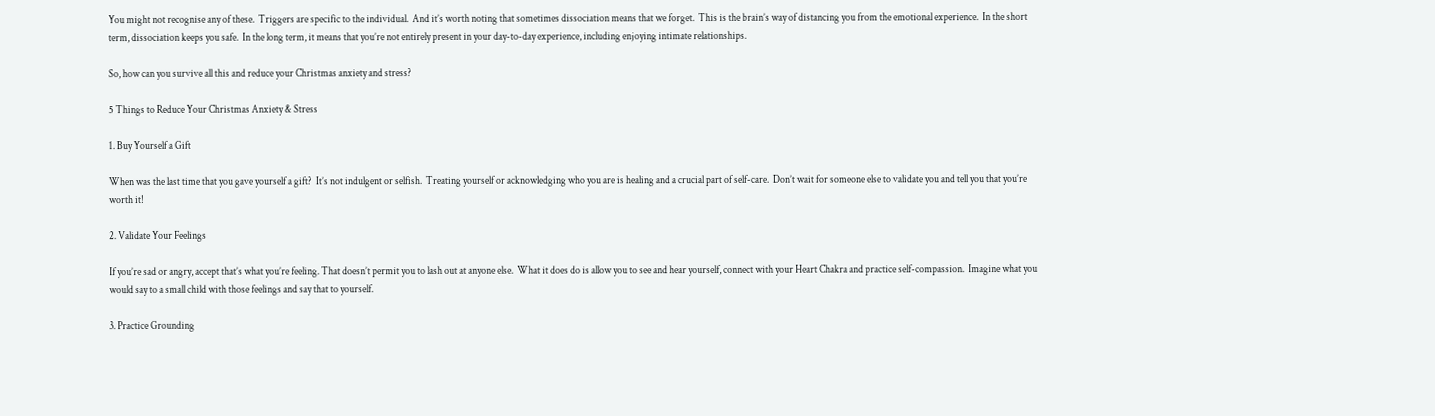You might not recognise any of these.  Triggers are specific to the individual.  And it’s worth noting that sometimes dissociation means that we forget.  This is the brain’s way of distancing you from the emotional experience.  In the short term, dissociation keeps you safe.  In the long term, it means that you’re not entirely present in your day-to-day experience, including enjoying intimate relationships.

So, how can you survive all this and reduce your Christmas anxiety and stress?

5 Things to Reduce Your Christmas Anxiety & Stress

1. Buy Yourself a Gift

When was the last time that you gave yourself a gift?  It’s not indulgent or selfish.  Treating yourself or acknowledging who you are is healing and a crucial part of self-care.  Don’t wait for someone else to validate you and tell you that you’re worth it!

2. Validate Your Feelings

If you’re sad or angry, accept that’s what you’re feeling. That doesn’t permit you to lash out at anyone else.  What it does do is allow you to see and hear yourself, connect with your Heart Chakra and practice self-compassion.  Imagine what you would say to a small child with those feelings and say that to yourself.

3. Practice Grounding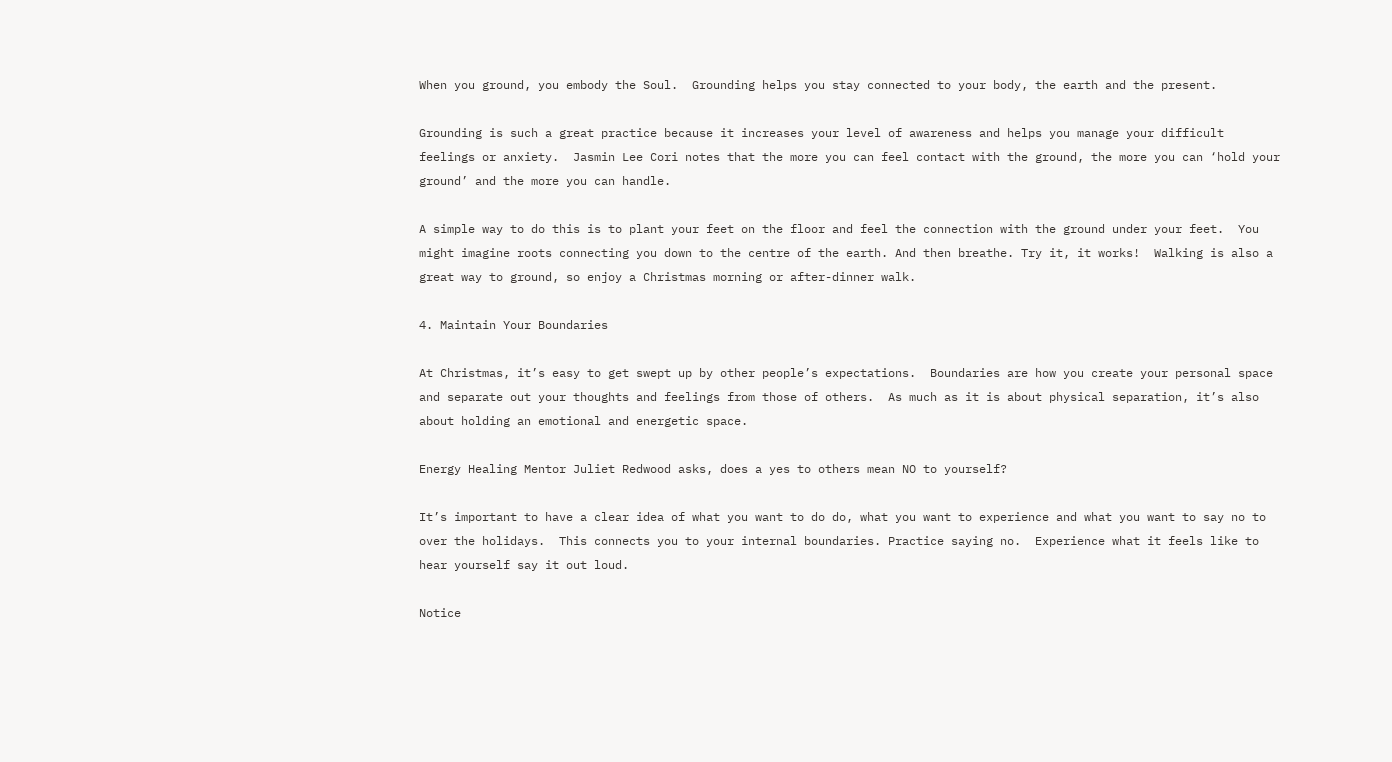When you ground, you embody the Soul.  Grounding helps you stay connected to your body, the earth and the present.

Grounding is such a great practice because it increases your level of awareness and helps you manage your difficult feelings or anxiety.  Jasmin Lee Cori notes that the more you can feel contact with the ground, the more you can ‘hold your ground’ and the more you can handle.

A simple way to do this is to plant your feet on the floor and feel the connection with the ground under your feet.  You might imagine roots connecting you down to the centre of the earth. And then breathe. Try it, it works!  Walking is also a great way to ground, so enjoy a Christmas morning or after-dinner walk.

4. Maintain Your Boundaries

At Christmas, it’s easy to get swept up by other people’s expectations.  Boundaries are how you create your personal space and separate out your thoughts and feelings from those of others.  As much as it is about physical separation, it’s also about holding an emotional and energetic space.

Energy Healing Mentor Juliet Redwood asks, does a yes to others mean NO to yourself?

It’s important to have a clear idea of what you want to do do, what you want to experience and what you want to say no to over the holidays.  This connects you to your internal boundaries. Practice saying no.  Experience what it feels like to hear yourself say it out loud.

Notice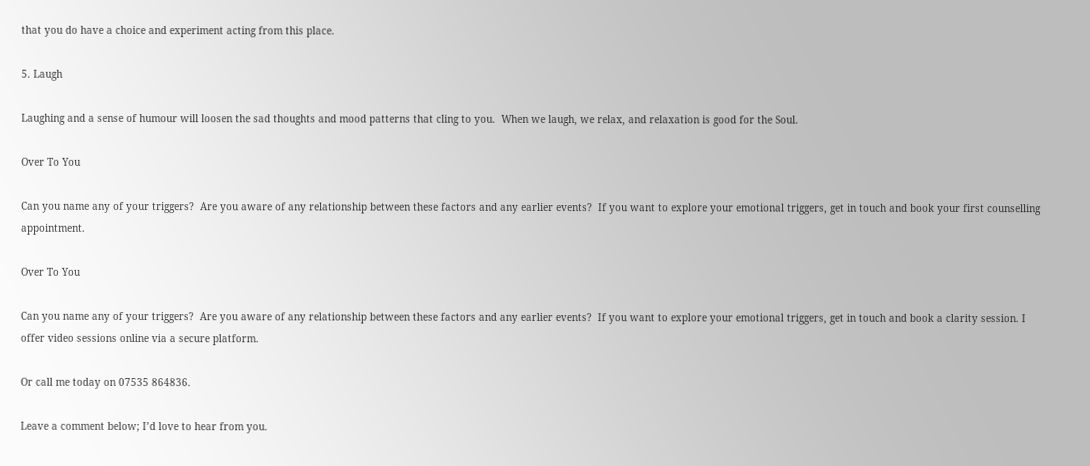that you do have a choice and experiment acting from this place.

5. Laugh

Laughing and a sense of humour will loosen the sad thoughts and mood patterns that cling to you.  When we laugh, we relax, and relaxation is good for the Soul.

Over To You

Can you name any of your triggers?  Are you aware of any relationship between these factors and any earlier events?  If you want to explore your emotional triggers, get in touch and book your first counselling appointment.

Over To You

Can you name any of your triggers?  Are you aware of any relationship between these factors and any earlier events?  If you want to explore your emotional triggers, get in touch and book a clarity session. I offer video sessions online via a secure platform.

Or call me today on 07535 864836.

Leave a comment below; I’d love to hear from you.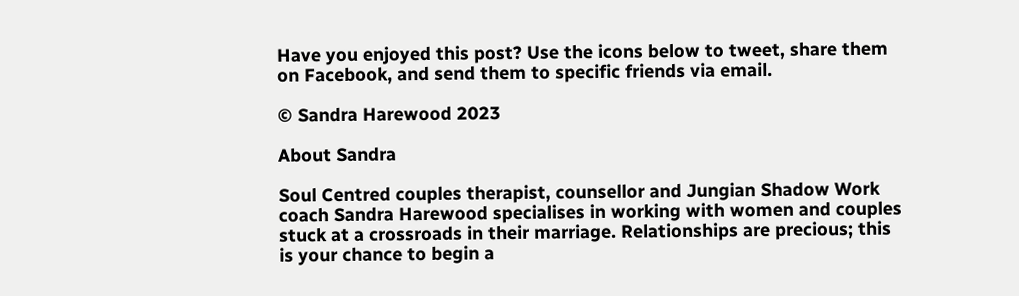Have you enjoyed this post? Use the icons below to tweet, share them on Facebook, and send them to specific friends via email.

© Sandra Harewood 2023

About Sandra

Soul Centred couples therapist, counsellor and Jungian Shadow Work coach Sandra Harewood specialises in working with women and couples stuck at a crossroads in their marriage. Relationships are precious; this is your chance to begin a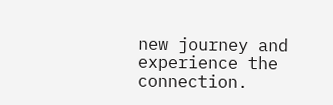new journey and experience the connection.